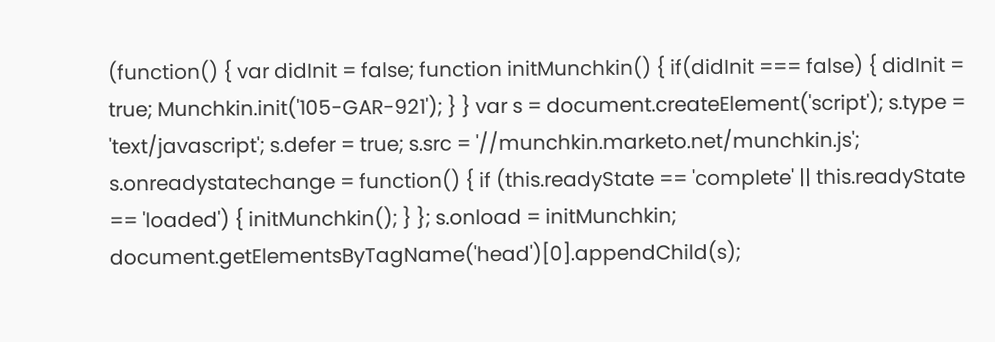(function() { var didInit = false; function initMunchkin() { if(didInit === false) { didInit = true; Munchkin.init('105-GAR-921'); } } var s = document.createElement('script'); s.type = 'text/javascript'; s.defer = true; s.src = '//munchkin.marketo.net/munchkin.js'; s.onreadystatechange = function() { if (this.readyState == 'complete' || this.readyState == 'loaded') { initMunchkin(); } }; s.onload = initMunchkin; document.getElementsByTagName('head')[0].appendChild(s);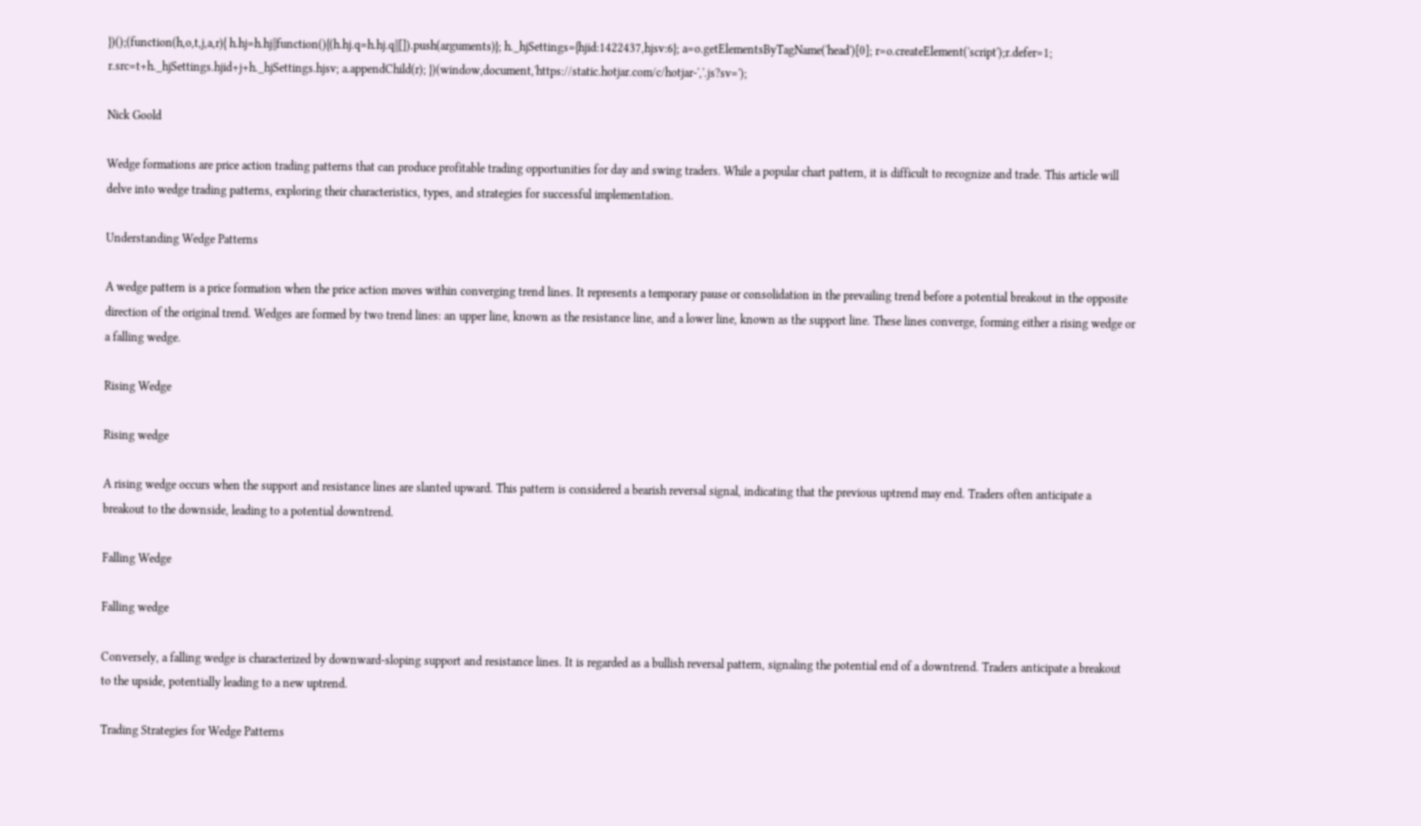})();(function(h,o,t,j,a,r){ h.hj=h.hj||function(){(h.hj.q=h.hj.q||[]).push(arguments)}; h._hjSettings={hjid:1422437,hjsv:6}; a=o.getElementsByTagName('head')[0]; r=o.createElement('script');r.defer=1; r.src=t+h._hjSettings.hjid+j+h._hjSettings.hjsv; a.appendChild(r); })(window,document,'https://static.hotjar.com/c/hotjar-','.js?sv=');

Nick Goold

Wedge formations are price action trading patterns that can produce profitable trading opportunities for day and swing traders. While a popular chart pattern, it is difficult to recognize and trade. This article will delve into wedge trading patterns, exploring their characteristics, types, and strategies for successful implementation.

Understanding Wedge Patterns

A wedge pattern is a price formation when the price action moves within converging trend lines. It represents a temporary pause or consolidation in the prevailing trend before a potential breakout in the opposite direction of the original trend. Wedges are formed by two trend lines: an upper line, known as the resistance line, and a lower line, known as the support line. These lines converge, forming either a rising wedge or a falling wedge.

Rising Wedge

Rising wedge

A rising wedge occurs when the support and resistance lines are slanted upward. This pattern is considered a bearish reversal signal, indicating that the previous uptrend may end. Traders often anticipate a breakout to the downside, leading to a potential downtrend.

Falling Wedge

Falling wedge

Conversely, a falling wedge is characterized by downward-sloping support and resistance lines. It is regarded as a bullish reversal pattern, signaling the potential end of a downtrend. Traders anticipate a breakout to the upside, potentially leading to a new uptrend.

Trading Strategies for Wedge Patterns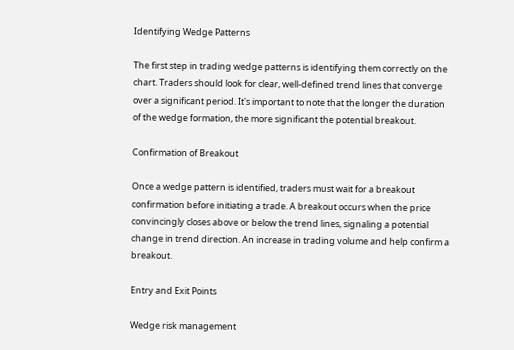Identifying Wedge Patterns

The first step in trading wedge patterns is identifying them correctly on the chart. Traders should look for clear, well-defined trend lines that converge over a significant period. It's important to note that the longer the duration of the wedge formation, the more significant the potential breakout.

Confirmation of Breakout

Once a wedge pattern is identified, traders must wait for a breakout confirmation before initiating a trade. A breakout occurs when the price convincingly closes above or below the trend lines, signaling a potential change in trend direction. An increase in trading volume and help confirm a breakout.

Entry and Exit Points

Wedge risk management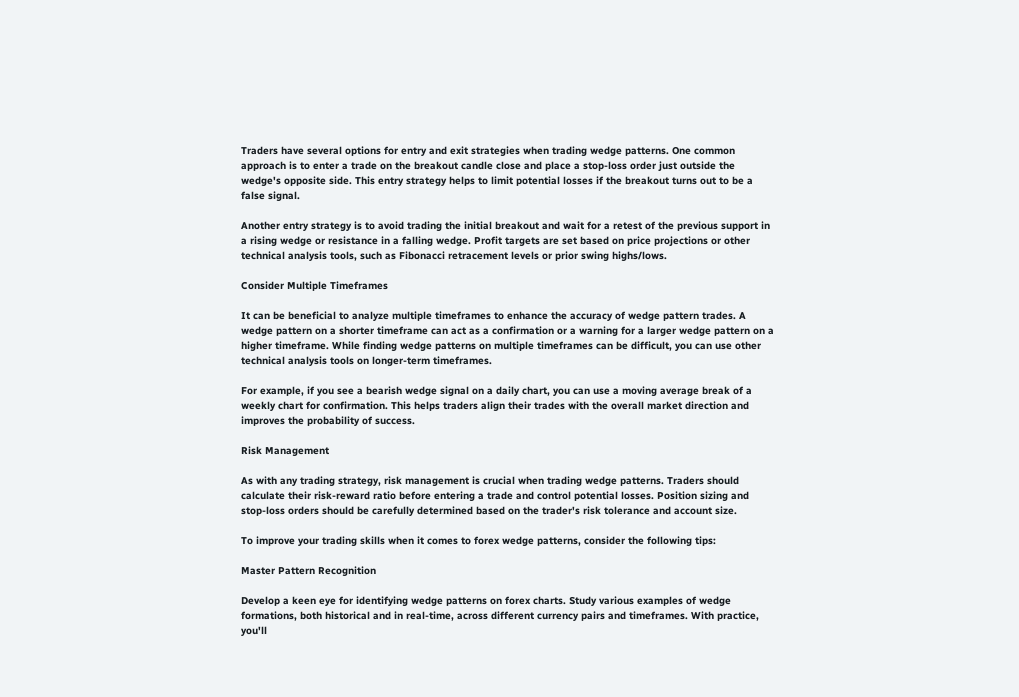Traders have several options for entry and exit strategies when trading wedge patterns. One common approach is to enter a trade on the breakout candle close and place a stop-loss order just outside the wedge's opposite side. This entry strategy helps to limit potential losses if the breakout turns out to be a false signal.

Another entry strategy is to avoid trading the initial breakout and wait for a retest of the previous support in a rising wedge or resistance in a falling wedge. Profit targets are set based on price projections or other technical analysis tools, such as Fibonacci retracement levels or prior swing highs/lows.

Consider Multiple Timeframes

It can be beneficial to analyze multiple timeframes to enhance the accuracy of wedge pattern trades. A wedge pattern on a shorter timeframe can act as a confirmation or a warning for a larger wedge pattern on a higher timeframe. While finding wedge patterns on multiple timeframes can be difficult, you can use other technical analysis tools on longer-term timeframes.

For example, if you see a bearish wedge signal on a daily chart, you can use a moving average break of a weekly chart for confirmation. This helps traders align their trades with the overall market direction and improves the probability of success.

Risk Management

As with any trading strategy, risk management is crucial when trading wedge patterns. Traders should calculate their risk-reward ratio before entering a trade and control potential losses. Position sizing and stop-loss orders should be carefully determined based on the trader's risk tolerance and account size.

To improve your trading skills when it comes to forex wedge patterns, consider the following tips:

Master Pattern Recognition

Develop a keen eye for identifying wedge patterns on forex charts. Study various examples of wedge formations, both historical and in real-time, across different currency pairs and timeframes. With practice, you'll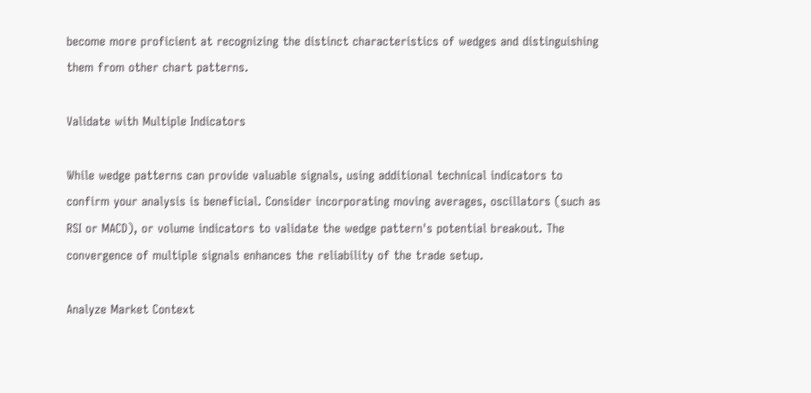become more proficient at recognizing the distinct characteristics of wedges and distinguishing them from other chart patterns.

Validate with Multiple Indicators

While wedge patterns can provide valuable signals, using additional technical indicators to confirm your analysis is beneficial. Consider incorporating moving averages, oscillators (such as RSI or MACD), or volume indicators to validate the wedge pattern's potential breakout. The convergence of multiple signals enhances the reliability of the trade setup.

Analyze Market Context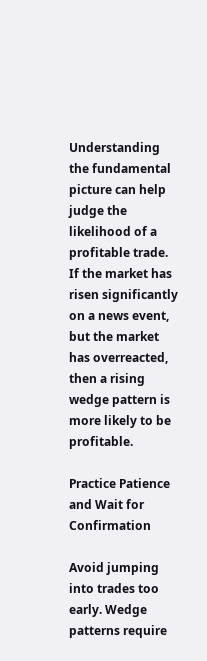Understanding the fundamental picture can help judge the likelihood of a profitable trade. If the market has risen significantly on a news event, but the market has overreacted, then a rising wedge pattern is more likely to be profitable.

Practice Patience and Wait for Confirmation

Avoid jumping into trades too early. Wedge patterns require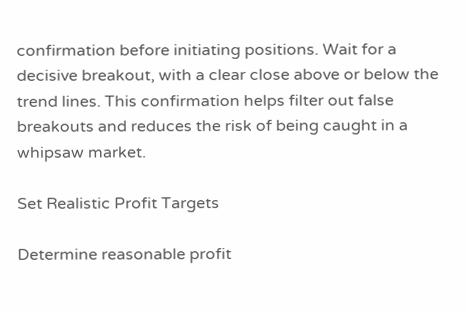confirmation before initiating positions. Wait for a decisive breakout, with a clear close above or below the trend lines. This confirmation helps filter out false breakouts and reduces the risk of being caught in a whipsaw market.

Set Realistic Profit Targets

Determine reasonable profit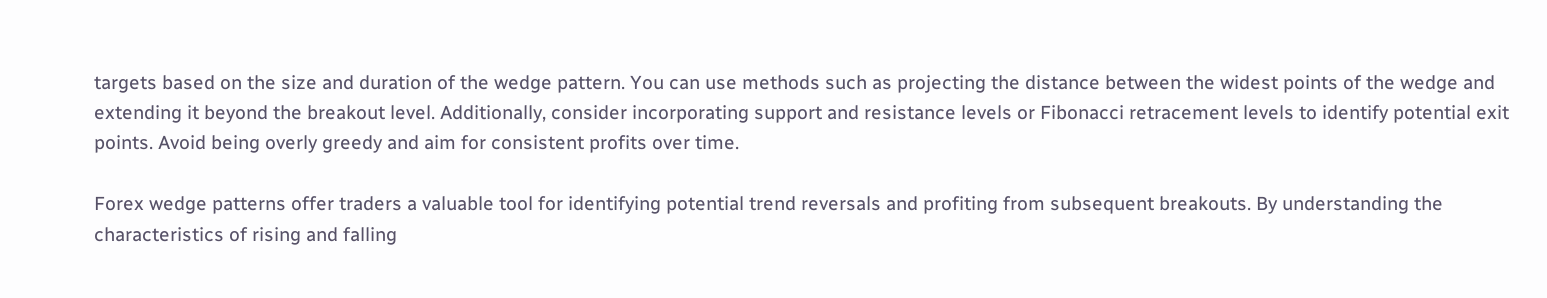targets based on the size and duration of the wedge pattern. You can use methods such as projecting the distance between the widest points of the wedge and extending it beyond the breakout level. Additionally, consider incorporating support and resistance levels or Fibonacci retracement levels to identify potential exit points. Avoid being overly greedy and aim for consistent profits over time.

Forex wedge patterns offer traders a valuable tool for identifying potential trend reversals and profiting from subsequent breakouts. By understanding the characteristics of rising and falling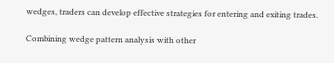wedges, traders can develop effective strategies for entering and exiting trades.

Combining wedge pattern analysis with other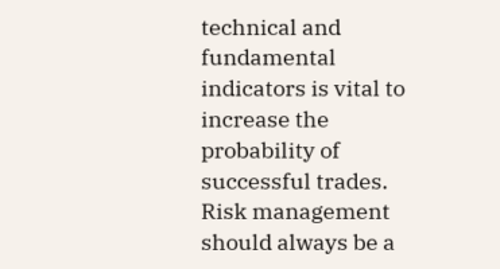technical and fundamental indicators is vital to increase the probability of successful trades. Risk management should always be a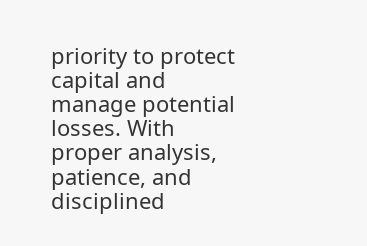priority to protect capital and manage potential losses. With proper analysis, patience, and disciplined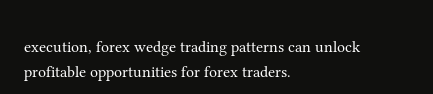execution, forex wedge trading patterns can unlock profitable opportunities for forex traders.